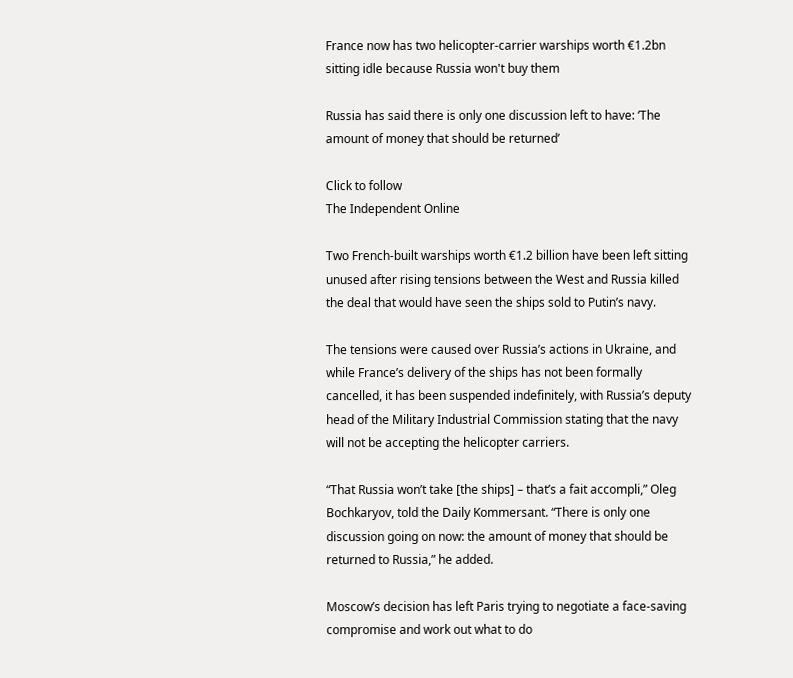France now has two helicopter-carrier warships worth €1.2bn sitting idle because Russia won't buy them

Russia has said there is only one discussion left to have: ‘The amount of money that should be returned’

Click to follow
The Independent Online

Two French-built warships worth €1.2 billion have been left sitting unused after rising tensions between the West and Russia killed the deal that would have seen the ships sold to Putin’s navy.

The tensions were caused over Russia’s actions in Ukraine, and while France’s delivery of the ships has not been formally cancelled, it has been suspended indefinitely, with Russia’s deputy head of the Military Industrial Commission stating that the navy will not be accepting the helicopter carriers.

“That Russia won’t take [the ships] – that’s a fait accompli,” Oleg Bochkaryov, told the Daily Kommersant. “There is only one discussion going on now: the amount of money that should be returned to Russia,” he added.

Moscow’s decision has left Paris trying to negotiate a face-saving compromise and work out what to do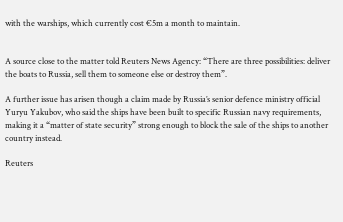with the warships, which currently cost €5m a month to maintain.


A source close to the matter told Reuters News Agency: “There are three possibilities: deliver the boats to Russia, sell them to someone else or destroy them”.

A further issue has arisen though a claim made by Russia’s senior defence ministry official Yuryu Yakubov, who said the ships have been built to specific Russian navy requirements, making it a “matter of state security” strong enough to block the sale of the ships to another country instead.

Reuters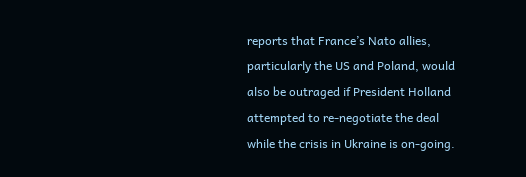reports that France’s Nato allies, particularly the US and Poland, would also be outraged if President Holland attempted to re-negotiate the deal while the crisis in Ukraine is on-going.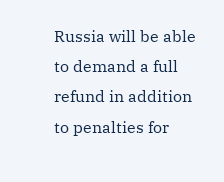Russia will be able to demand a full refund in addition to penalties for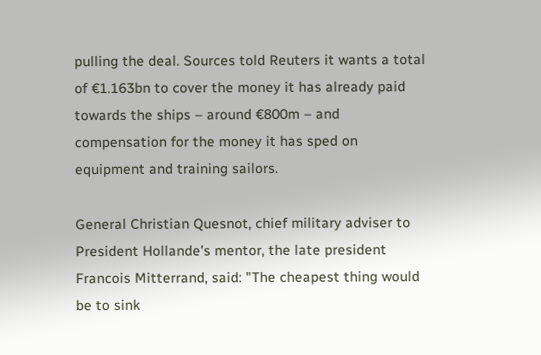pulling the deal. Sources told Reuters it wants a total of €1.163bn to cover the money it has already paid towards the ships – around €800m – and compensation for the money it has sped on equipment and training sailors.

General Christian Quesnot, chief military adviser to President Hollande's mentor, the late president Francois Mitterrand, said: "The cheapest thing would be to sink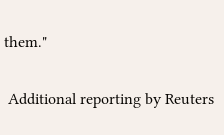them."

 Additional reporting by Reuters